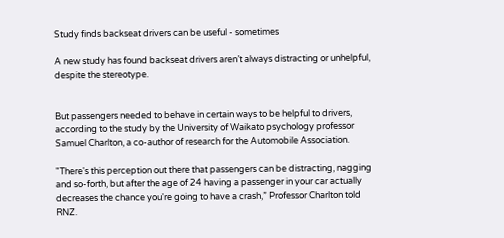Study finds backseat drivers can be useful - sometimes

A new study has found backseat drivers aren’t always distracting or unhelpful, despite the stereotype.


But passengers needed to behave in certain ways to be helpful to drivers, according to the study by the University of Waikato psychology professor Samuel Charlton, a co-author of research for the Automobile Association.

"There's this perception out there that passengers can be distracting, nagging and so-forth, but after the age of 24 having a passenger in your car actually decreases the chance you're going to have a crash,” Professor Charlton told RNZ.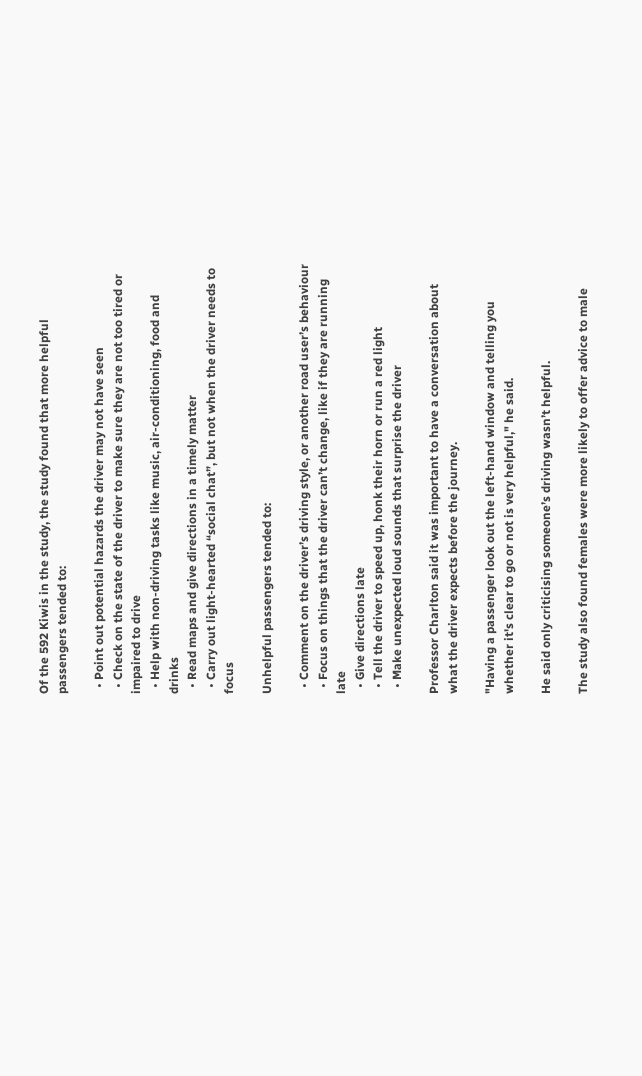Of the 592 Kiwis in the study, the study found that more helpful passengers tended to:

  • Point out potential hazards the driver may not have seen
  • Check on the state of the driver to make sure they are not too tired or impaired to drive
  • Help with non-driving tasks like music, air-conditioning, food and drinks
  • Read maps and give directions in a timely matter
  • Carry out light-hearted “social chat”, but not when the driver needs to focus

Unhelpful passengers tended to:

  • Comment on the driver’s driving style, or another road user’s behaviour
  • Focus on things that the driver can’t change, like if they are running late
  • Give directions late
  • Tell the driver to speed up, honk their horn or run a red light
  • Make unexpected loud sounds that surprise the driver

Professor Charlton said it was important to have a conversation about what the driver expects before the journey.

"Having a passenger look out the left-hand window and telling you whether it's clear to go or not is very helpful," he said.

He said only criticising someone’s driving wasn’t helpful.

The study also found females were more likely to offer advice to male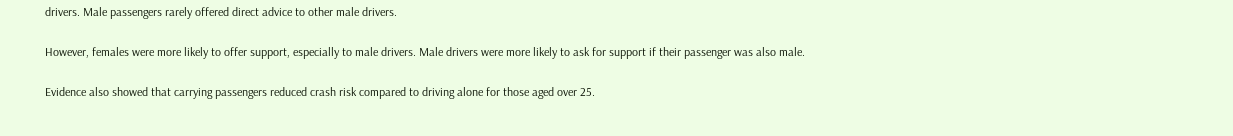drivers. Male passengers rarely offered direct advice to other male drivers.

However, females were more likely to offer support, especially to male drivers. Male drivers were more likely to ask for support if their passenger was also male.

Evidence also showed that carrying passengers reduced crash risk compared to driving alone for those aged over 25.